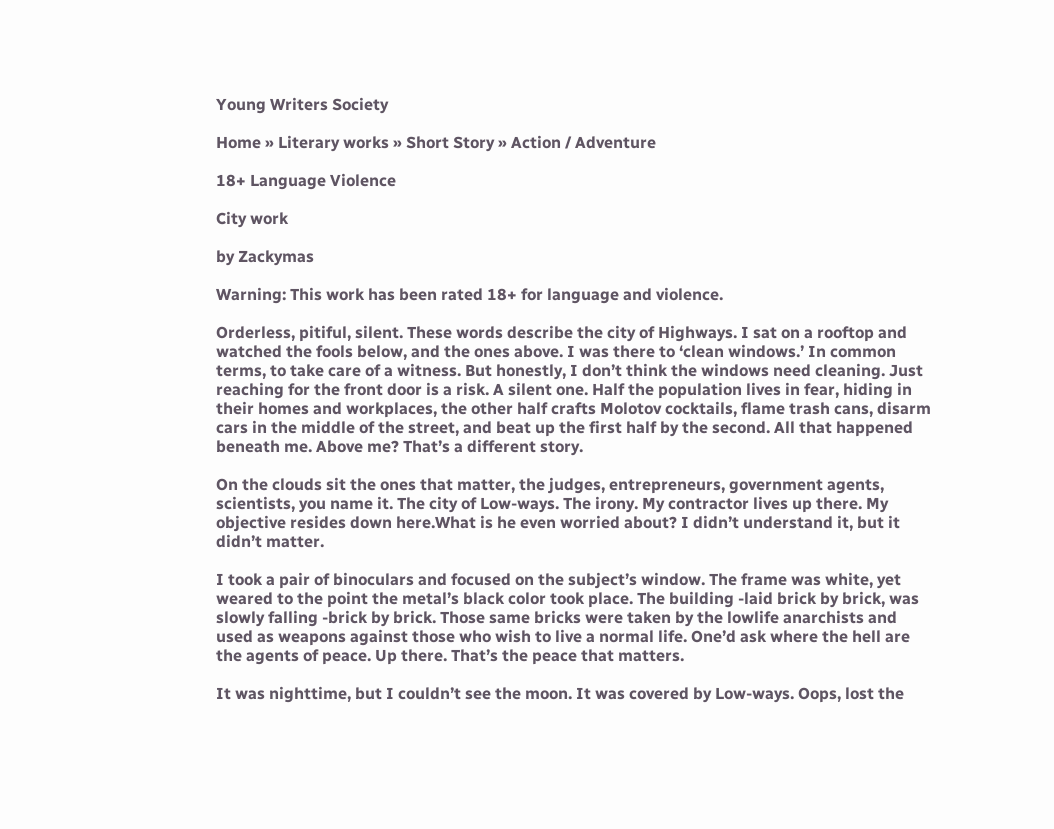Young Writers Society

Home » Literary works » Short Story » Action / Adventure

18+ Language Violence

City work

by Zackymas

Warning: This work has been rated 18+ for language and violence.

Orderless, pitiful, silent. These words describe the city of Highways. I sat on a rooftop and watched the fools below, and the ones above. I was there to ‘clean windows.’ In common terms, to take care of a witness. But honestly, I don’t think the windows need cleaning. Just reaching for the front door is a risk. A silent one. Half the population lives in fear, hiding in their homes and workplaces, the other half crafts Molotov cocktails, flame trash cans, disarm cars in the middle of the street, and beat up the first half by the second. All that happened beneath me. Above me? That’s a different story.

On the clouds sit the ones that matter, the judges, entrepreneurs, government agents, scientists, you name it. The city of Low-ways. The irony. My contractor lives up there. My objective resides down here.What is he even worried about? I didn’t understand it, but it didn’t matter.

I took a pair of binoculars and focused on the subject’s window. The frame was white, yet weared to the point the metal’s black color took place. The building -laid brick by brick, was slowly falling -brick by brick. Those same bricks were taken by the lowlife anarchists and used as weapons against those who wish to live a normal life. One’d ask where the hell are the agents of peace. Up there. That’s the peace that matters.

It was nighttime, but I couldn’t see the moon. It was covered by Low-ways. Oops, lost the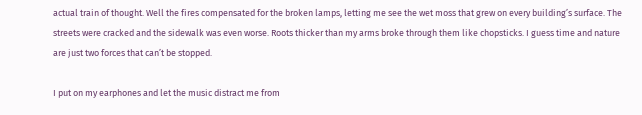actual train of thought. Well the fires compensated for the broken lamps, letting me see the wet moss that grew on every building’s surface. The streets were cracked and the sidewalk was even worse. Roots thicker than my arms broke through them like chopsticks. I guess time and nature are just two forces that can’t be stopped.

I put on my earphones and let the music distract me from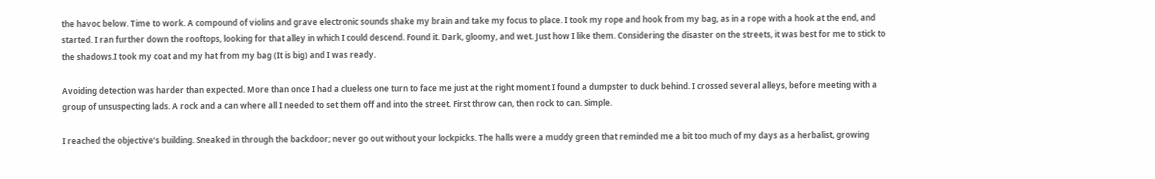the havoc below. Time to work. A compound of violins and grave electronic sounds shake my brain and take my focus to place. I took my rope and hook from my bag, as in a rope with a hook at the end, and started. I ran further down the rooftops, looking for that alley in which I could descend. Found it. Dark, gloomy, and wet. Just how I like them. Considering the disaster on the streets, it was best for me to stick to the shadows.I took my coat and my hat from my bag (It is big) and I was ready.

Avoiding detection was harder than expected. More than once I had a clueless one turn to face me just at the right moment I found a dumpster to duck behind. I crossed several alleys, before meeting with a group of unsuspecting lads. A rock and a can where all I needed to set them off and into the street. First throw can, then rock to can. Simple.

I reached the objective’s building. Sneaked in through the backdoor; never go out without your lockpicks. The halls were a muddy green that reminded me a bit too much of my days as a herbalist, growing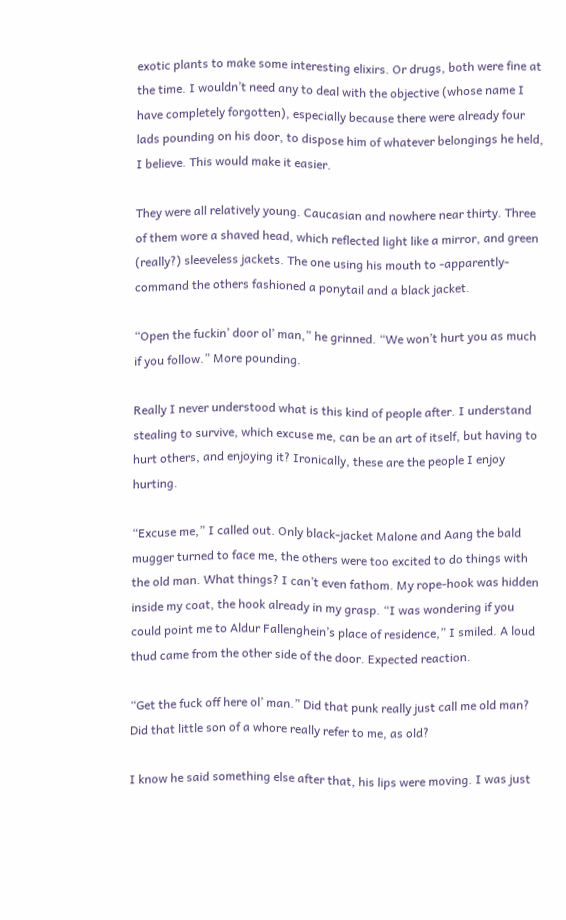exotic plants to make some interesting elixirs. Or drugs, both were fine at the time. I wouldn’t need any to deal with the objective (whose name I have completely forgotten), especially because there were already four lads pounding on his door, to dispose him of whatever belongings he held, I believe. This would make it easier.

They were all relatively young. Caucasian and nowhere near thirty. Three of them wore a shaved head, which reflected light like a mirror, and green (really?) sleeveless jackets. The one using his mouth to -apparently- command the others fashioned a ponytail and a black jacket.

“Open the fuckin’ door ol’ man,” he grinned. “We won’t hurt you as much if you follow.” More pounding.

Really I never understood what is this kind of people after. I understand stealing to survive, which excuse me, can be an art of itself, but having to hurt others, and enjoying it? Ironically, these are the people I enjoy hurting.

“Excuse me,” I called out. Only black-jacket Malone and Aang the bald mugger turned to face me, the others were too excited to do things with the old man. What things? I can’t even fathom. My rope-hook was hidden inside my coat, the hook already in my grasp. “I was wondering if you could point me to Aldur Fallenghein’s place of residence,” I smiled. A loud thud came from the other side of the door. Expected reaction.

“Get the fuck off here ol’ man.” Did that punk really just call me old man? Did that little son of a whore really refer to me, as old?

I know he said something else after that, his lips were moving. I was just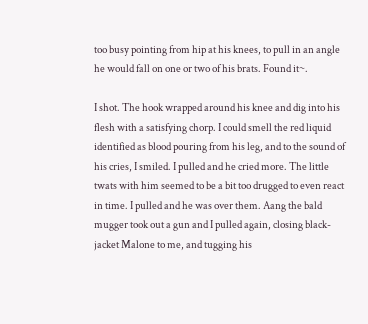too busy pointing from hip at his knees, to pull in an angle he would fall on one or two of his brats. Found it~.

I shot. The hook wrapped around his knee and dig into his flesh with a satisfying chorp. I could smell the red liquid identified as blood pouring from his leg, and to the sound of his cries, I smiled. I pulled and he cried more. The little twats with him seemed to be a bit too drugged to even react in time. I pulled and he was over them. Aang the bald mugger took out a gun and I pulled again, closing black-jacket Malone to me, and tugging his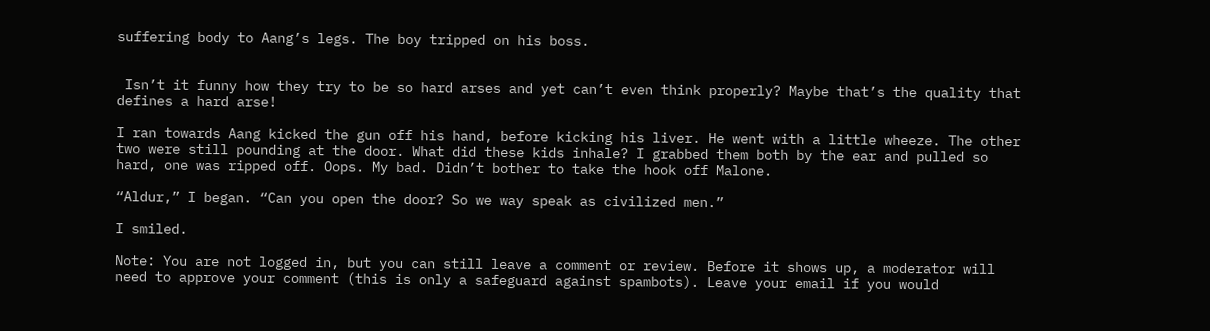suffering body to Aang’s legs. The boy tripped on his boss.


 Isn’t it funny how they try to be so hard arses and yet can’t even think properly? Maybe that’s the quality that defines a hard arse!

I ran towards Aang kicked the gun off his hand, before kicking his liver. He went with a little wheeze. The other two were still pounding at the door. What did these kids inhale? I grabbed them both by the ear and pulled so hard, one was ripped off. Oops. My bad. Didn’t bother to take the hook off Malone.

“Aldur,” I began. “Can you open the door? So we way speak as civilized men.”

I smiled.

Note: You are not logged in, but you can still leave a comment or review. Before it shows up, a moderator will need to approve your comment (this is only a safeguard against spambots). Leave your email if you would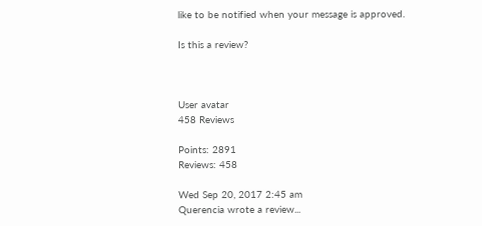like to be notified when your message is approved.

Is this a review?



User avatar
458 Reviews

Points: 2891
Reviews: 458

Wed Sep 20, 2017 2:45 am
Querencia wrote a review...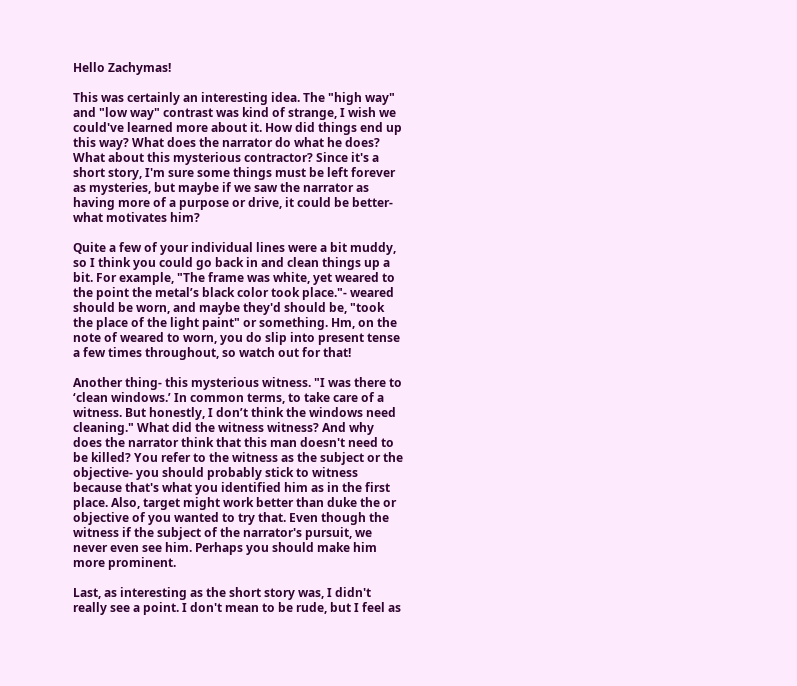Hello Zachymas!

This was certainly an interesting idea. The "high way" and "low way" contrast was kind of strange, I wish we could've learned more about it. How did things end up this way? What does the narrator do what he does? What about this mysterious contractor? Since it's a short story, I'm sure some things must be left forever as mysteries, but maybe if we saw the narrator as having more of a purpose or drive, it could be better- what motivates him?

Quite a few of your individual lines were a bit muddy, so I think you could go back in and clean things up a bit. For example, "The frame was white, yet weared to the point the metal’s black color took place."- weared should be worn, and maybe they'd should be, "took the place of the light paint" or something. Hm, on the note of weared to worn, you do slip into present tense a few times throughout, so watch out for that!

Another thing- this mysterious witness. "I was there to ‘clean windows.’ In common terms, to take care of a witness. But honestly, I don’t think the windows need cleaning." What did the witness witness? And why does the narrator think that this man doesn't need to be killed? You refer to the witness as the subject or the objective- you should probably stick to witness because that's what you identified him as in the first place. Also, target might work better than duke the or objective of you wanted to try that. Even though the witness if the subject of the narrator's pursuit, we never even see him. Perhaps you should make him more prominent.

Last, as interesting as the short story was, I didn't really see a point. I don't mean to be rude, but I feel as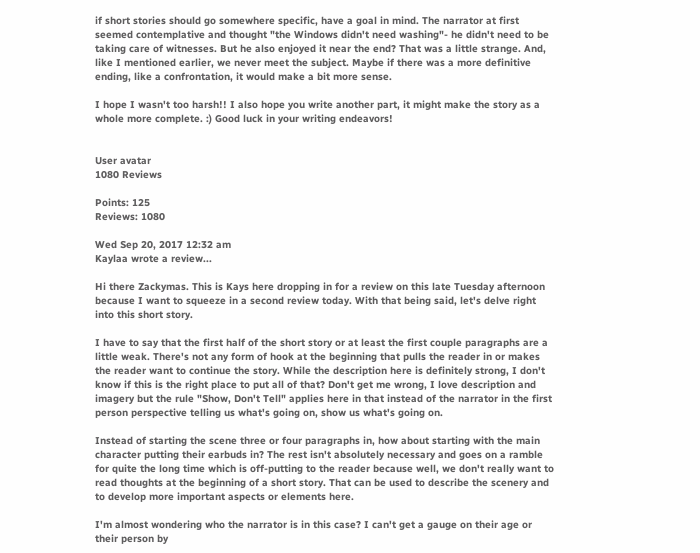if short stories should go somewhere specific, have a goal in mind. The narrator at first seemed contemplative and thought "the Windows didn't need washing"- he didn't need to be taking care of witnesses. But he also enjoyed it near the end? That was a little strange. And, like I mentioned earlier, we never meet the subject. Maybe if there was a more definitive ending, like a confrontation, it would make a bit more sense.

I hope I wasn't too harsh!! I also hope you write another part, it might make the story as a whole more complete. :) Good luck in your writing endeavors!


User avatar
1080 Reviews

Points: 125
Reviews: 1080

Wed Sep 20, 2017 12:32 am
Kaylaa wrote a review...

Hi there Zackymas. This is Kays here dropping in for a review on this late Tuesday afternoon because I want to squeeze in a second review today. With that being said, let's delve right into this short story.

I have to say that the first half of the short story or at least the first couple paragraphs are a little weak. There's not any form of hook at the beginning that pulls the reader in or makes the reader want to continue the story. While the description here is definitely strong, I don't know if this is the right place to put all of that? Don't get me wrong, I love description and imagery but the rule "Show, Don't Tell" applies here in that instead of the narrator in the first person perspective telling us what's going on, show us what's going on.

Instead of starting the scene three or four paragraphs in, how about starting with the main character putting their earbuds in? The rest isn't absolutely necessary and goes on a ramble for quite the long time which is off-putting to the reader because well, we don't really want to read thoughts at the beginning of a short story. That can be used to describe the scenery and to develop more important aspects or elements here.

I'm almost wondering who the narrator is in this case? I can't get a gauge on their age or their person by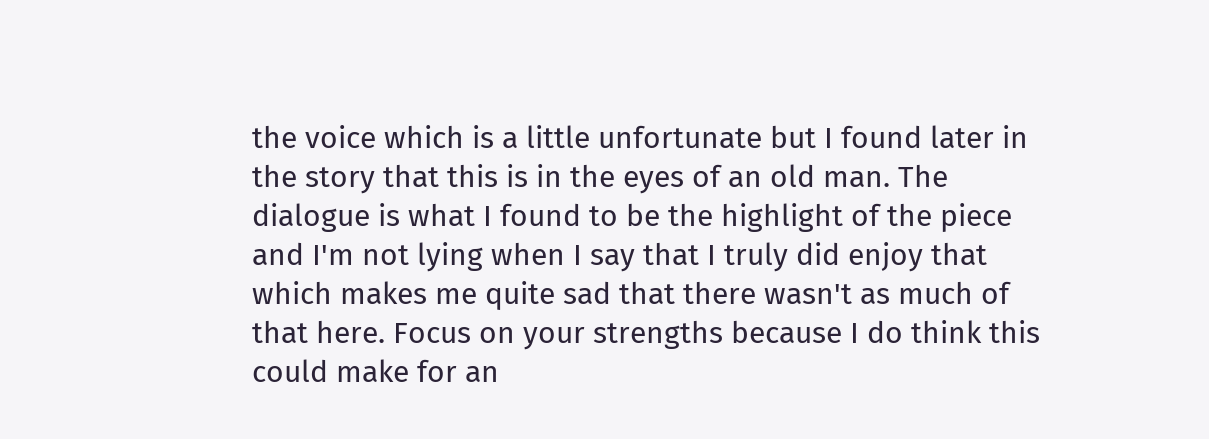the voice which is a little unfortunate but I found later in the story that this is in the eyes of an old man. The dialogue is what I found to be the highlight of the piece and I'm not lying when I say that I truly did enjoy that which makes me quite sad that there wasn't as much of that here. Focus on your strengths because I do think this could make for an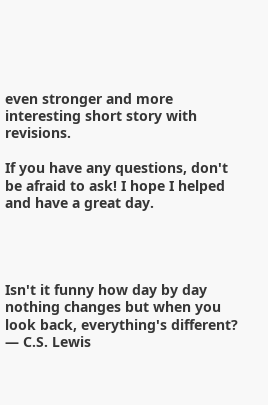even stronger and more interesting short story with revisions.

If you have any questions, don't be afraid to ask! I hope I helped and have a great day.




Isn't it funny how day by day nothing changes but when you look back, everything's different?
— C.S. Lewis